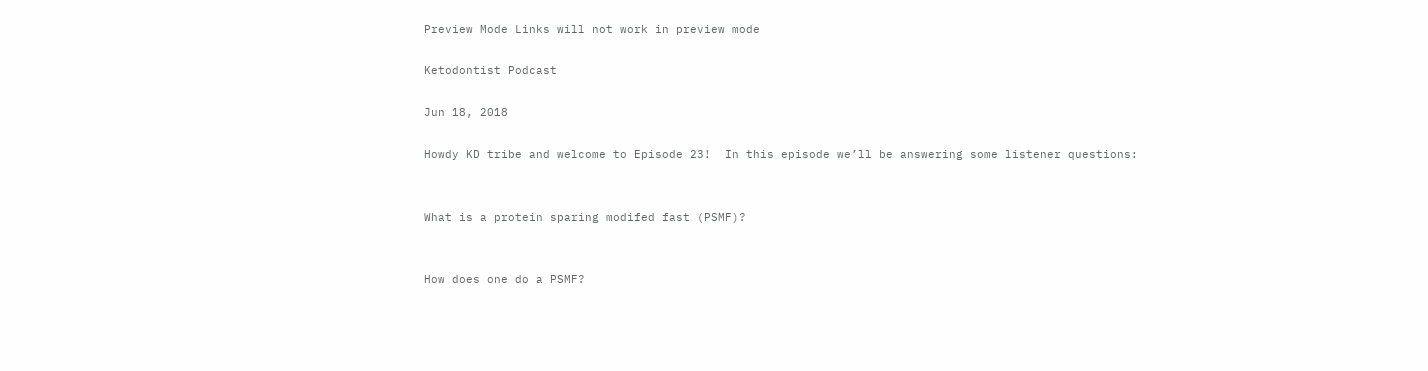Preview Mode Links will not work in preview mode

Ketodontist Podcast

Jun 18, 2018

Howdy KD tribe and welcome to Episode 23!  In this episode we’ll be answering some listener questions:


What is a protein sparing modifed fast (PSMF)?


How does one do a PSMF?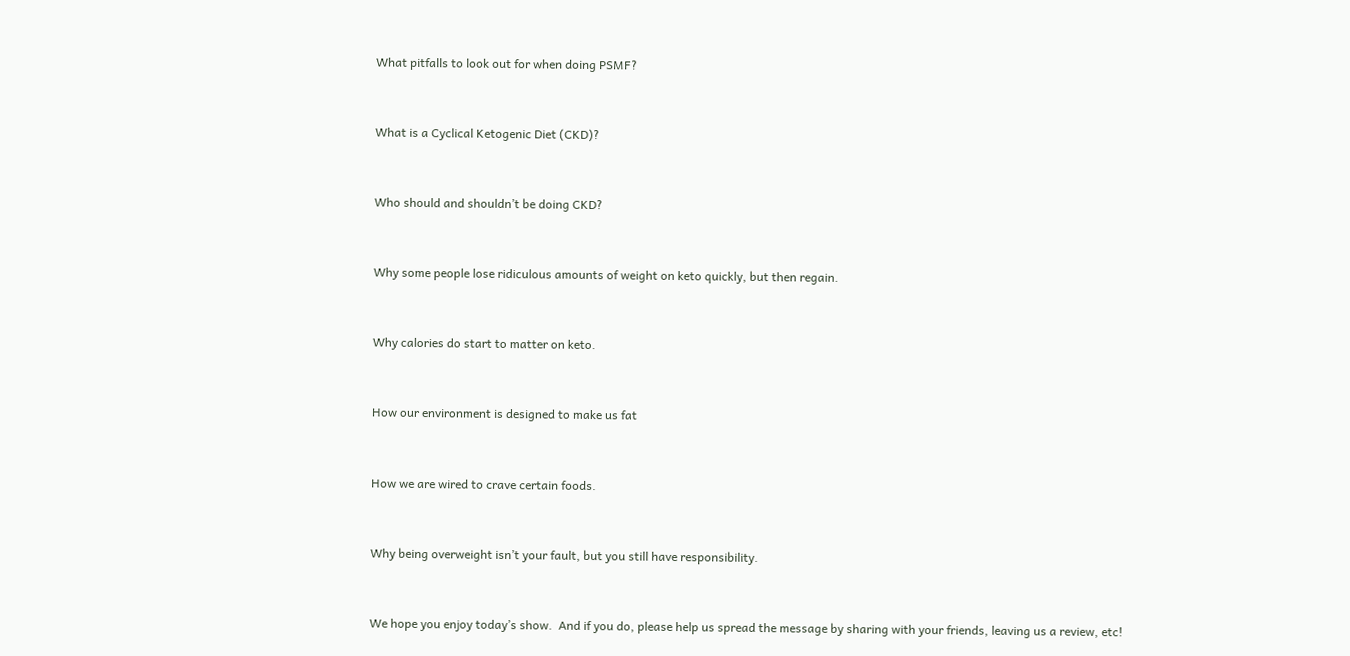What pitfalls to look out for when doing PSMF?


What is a Cyclical Ketogenic Diet (CKD)?


Who should and shouldn’t be doing CKD?


Why some people lose ridiculous amounts of weight on keto quickly, but then regain.


Why calories do start to matter on keto.


How our environment is designed to make us fat


How we are wired to crave certain foods.


Why being overweight isn’t your fault, but you still have responsibility.


We hope you enjoy today’s show.  And if you do, please help us spread the message by sharing with your friends, leaving us a review, etc!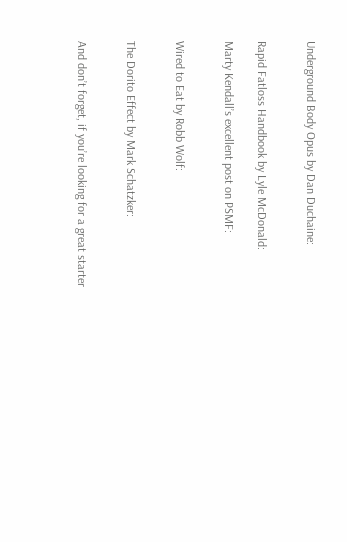Underground Body Opus by Dan Duchaine:


Rapid Fatloss Handbook by Lyle McDonald:

Marty Kendall’s excellent post on PSMF:


Wired to Eat by Robb Wolf:


The Dorito Effect by Mark Schatzker:


And don’t forget, if you’re looking for a great starter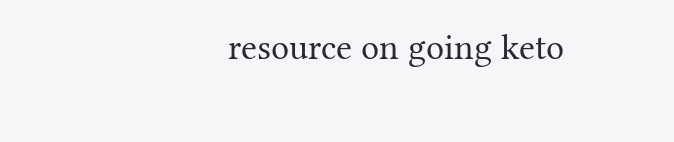resource on going keto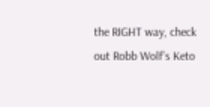the RIGHT way, check out Robb Wolf’s Keto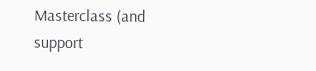Masterclass (and support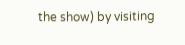the show) by visiting